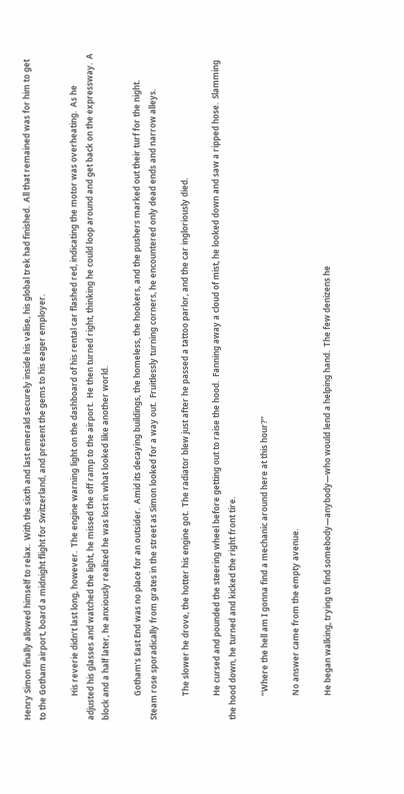Henry Simon finally allowed himself to relax.  With the sixth and last emerald securely inside his valise, his global trek had finished.  All that remained was for him to get to the Gotham airport, board a midnight flight for Switzerland, and present the gems to his eager employer.

            His reverie didn’t last long, however.  The engine warning light on the dashboard of his rental car flashed red, indicating the motor was overheating.  As he adjusted his glasses and watched the light, he missed the off ramp to the airport.  He then turned right, thinking he could loop around and get back on the expressway.  A block and a half later, he anxiously realized he was lost in what looked like another world.

            Gotham’s East End was no place for an outsider.  Amid its decaying buildings, the homeless, the hookers, and the pushers marked out their turf for the night.  Steam rose sporadically from grates in the street as Simon looked for a way out.  Fruitlessly turning corners, he encountered only dead ends and narrow alleys.

            The slower he drove, the hotter his engine got.  The radiator blew just after he passed a tattoo parlor, and the car ingloriously died.

            He cursed and pounded the steering wheel before getting out to raise the hood.  Fanning away a cloud of mist, he looked down and saw a ripped hose.  Slamming the hood down, he turned and kicked the right front tire.

            “Where the hell am I gonna find a mechanic around here at this hour?”

            No answer came from the empty avenue.

            He began walking, trying to find somebody—anybody—who would lend a helping hand.  The few denizens he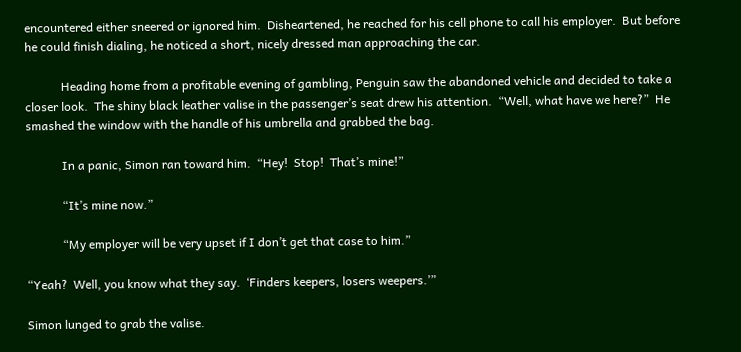encountered either sneered or ignored him.  Disheartened, he reached for his cell phone to call his employer.  But before he could finish dialing, he noticed a short, nicely dressed man approaching the car.

            Heading home from a profitable evening of gambling, Penguin saw the abandoned vehicle and decided to take a closer look.  The shiny black leather valise in the passenger’s seat drew his attention.  “Well, what have we here?”  He smashed the window with the handle of his umbrella and grabbed the bag.

            In a panic, Simon ran toward him.  “Hey!  Stop!  That’s mine!”

            “It’s mine now.”

            “My employer will be very upset if I don’t get that case to him.”

“Yeah?  Well, you know what they say.  ‘Finders keepers, losers weepers.’”

Simon lunged to grab the valise.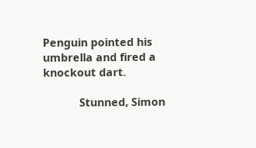Penguin pointed his umbrella and fired a knockout dart.

            Stunned, Simon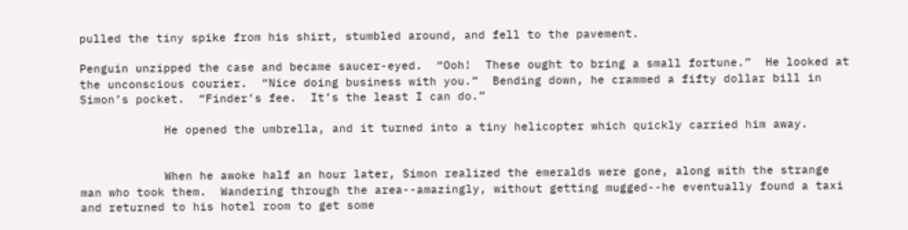pulled the tiny spike from his shirt, stumbled around, and fell to the pavement.

Penguin unzipped the case and became saucer-eyed.  “Ooh!  These ought to bring a small fortune.”  He looked at the unconscious courier.  “Nice doing business with you.”  Bending down, he crammed a fifty dollar bill in Simon’s pocket.  “Finder’s fee.  It’s the least I can do.”

            He opened the umbrella, and it turned into a tiny helicopter which quickly carried him away.


            When he awoke half an hour later, Simon realized the emeralds were gone, along with the strange man who took them.  Wandering through the area--amazingly, without getting mugged--he eventually found a taxi and returned to his hotel room to get some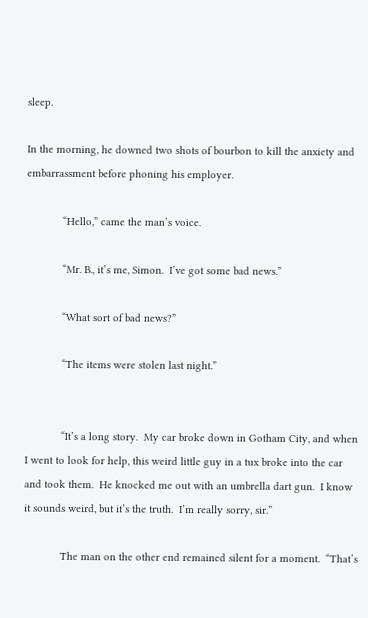sleep.

In the morning, he downed two shots of bourbon to kill the anxiety and embarrassment before phoning his employer.

            “Hello,” came the man’s voice.

            “Mr. B., it’s me, Simon.  I’ve got some bad news.”

            “What sort of bad news?”

            “The items were stolen last night.”


            “It’s a long story.  My car broke down in Gotham City, and when I went to look for help, this weird little guy in a tux broke into the car and took them.  He knocked me out with an umbrella dart gun.  I know it sounds weird, but it’s the truth.  I’m really sorry, sir.”

            The man on the other end remained silent for a moment.  “That’s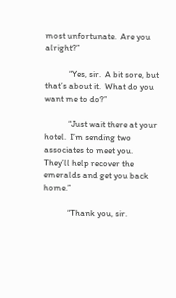most unfortunate.  Are you alright?”

            “Yes, sir.  A bit sore, but that’s about it.  What do you want me to do?”

            “Just wait there at your hotel.  I’m sending two associates to meet you.  They’ll help recover the emeralds and get you back home.”

            “Thank you, sir.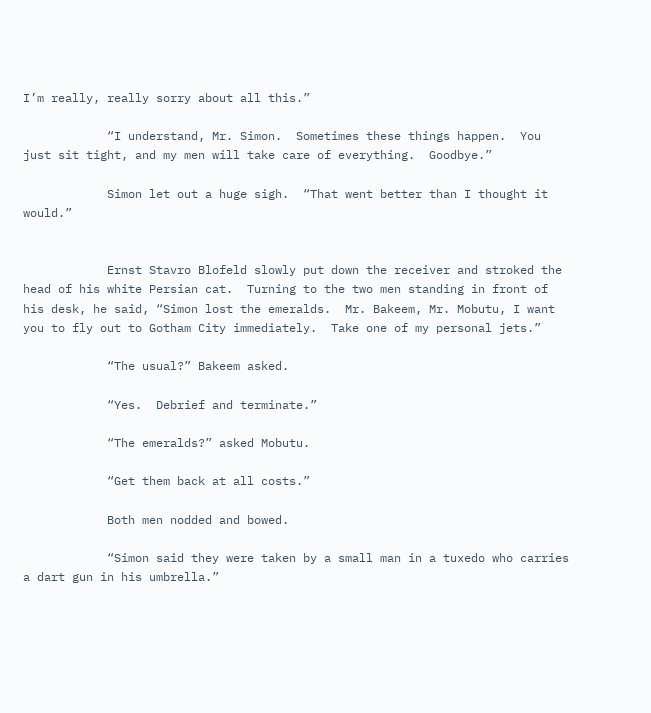I’m really, really sorry about all this.”

            “I understand, Mr. Simon.  Sometimes these things happen.  You just sit tight, and my men will take care of everything.  Goodbye.”

            Simon let out a huge sigh.  “That went better than I thought it would.”


            Ernst Stavro Blofeld slowly put down the receiver and stroked the head of his white Persian cat.  Turning to the two men standing in front of his desk, he said, “Simon lost the emeralds.  Mr. Bakeem, Mr. Mobutu, I want you to fly out to Gotham City immediately.  Take one of my personal jets.”

            “The usual?” Bakeem asked.

            “Yes.  Debrief and terminate.”

            “The emeralds?” asked Mobutu.

            “Get them back at all costs.”

            Both men nodded and bowed.

            “Simon said they were taken by a small man in a tuxedo who carries a dart gun in his umbrella.”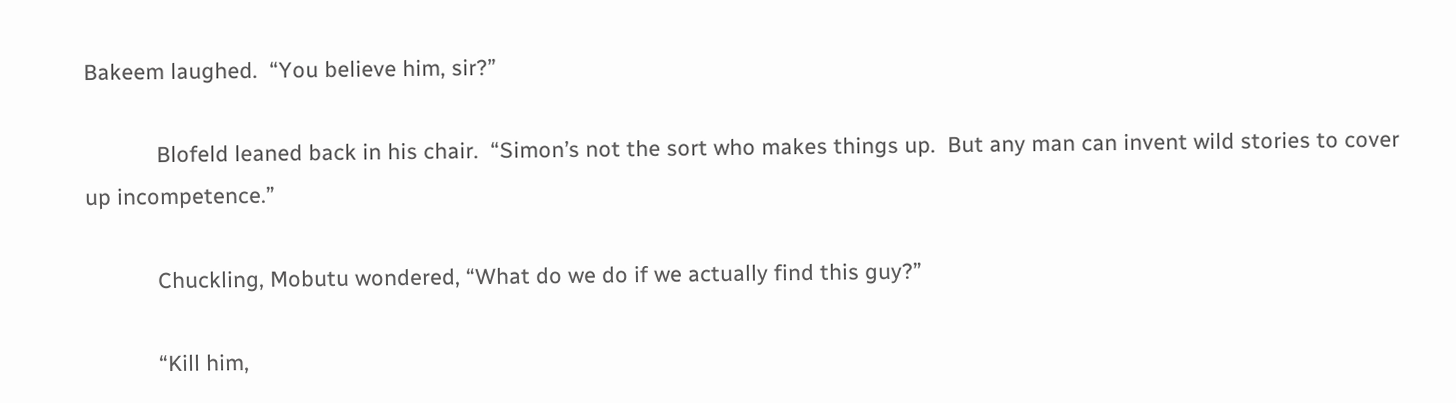Bakeem laughed.  “You believe him, sir?”

            Blofeld leaned back in his chair.  “Simon’s not the sort who makes things up.  But any man can invent wild stories to cover up incompetence.”

            Chuckling, Mobutu wondered, “What do we do if we actually find this guy?”

            “Kill him,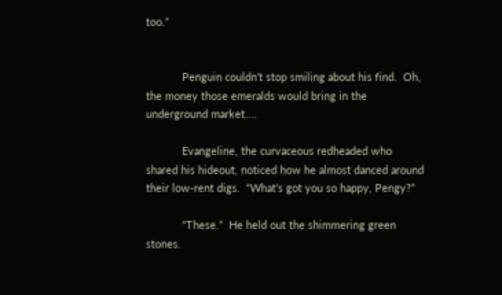too.”


            Penguin couldn’t stop smiling about his find.  Oh, the money those emeralds would bring in the underground market....

            Evangeline, the curvaceous redheaded who shared his hideout, noticed how he almost danced around their low-rent digs.  “What’s got you so happy, Pengy?”

            “These.”  He held out the shimmering green stones.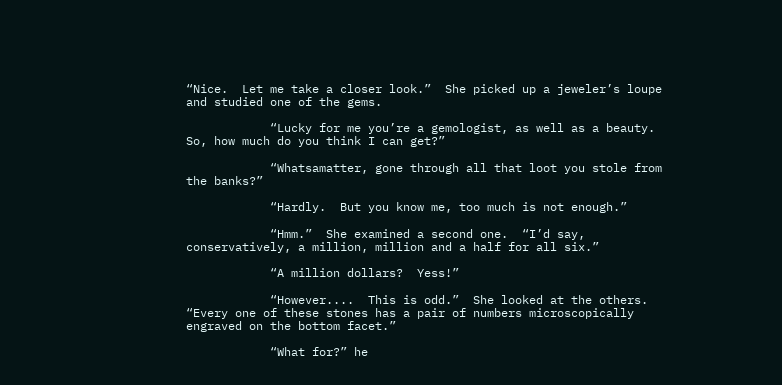“Nice.  Let me take a closer look.”  She picked up a jeweler’s loupe and studied one of the gems.

            “Lucky for me you’re a gemologist, as well as a beauty.  So, how much do you think I can get?”

            “Whatsamatter, gone through all that loot you stole from the banks?”

            “Hardly.  But you know me, too much is not enough.”

            “Hmm.”  She examined a second one.  “I’d say, conservatively, a million, million and a half for all six.”

            “A million dollars?  Yess!”

            “However....  This is odd.”  She looked at the others.  “Every one of these stones has a pair of numbers microscopically engraved on the bottom facet.”

            “What for?” he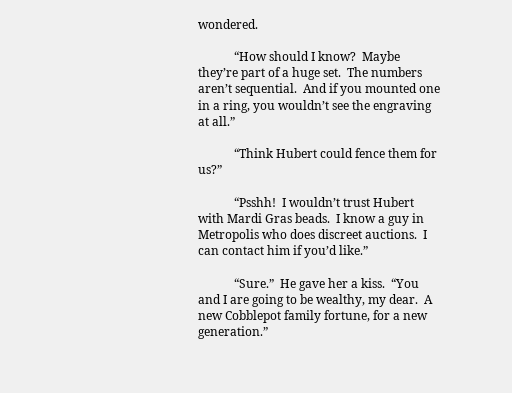wondered.

            “How should I know?  Maybe they’re part of a huge set.  The numbers aren’t sequential.  And if you mounted one in a ring, you wouldn’t see the engraving at all.”

            “Think Hubert could fence them for us?”

            “Psshh!  I wouldn’t trust Hubert with Mardi Gras beads.  I know a guy in Metropolis who does discreet auctions.  I can contact him if you’d like.”

            “Sure.”  He gave her a kiss.  “You and I are going to be wealthy, my dear.  A new Cobblepot family fortune, for a new generation.”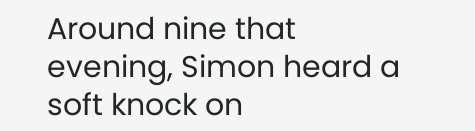Around nine that evening, Simon heard a soft knock on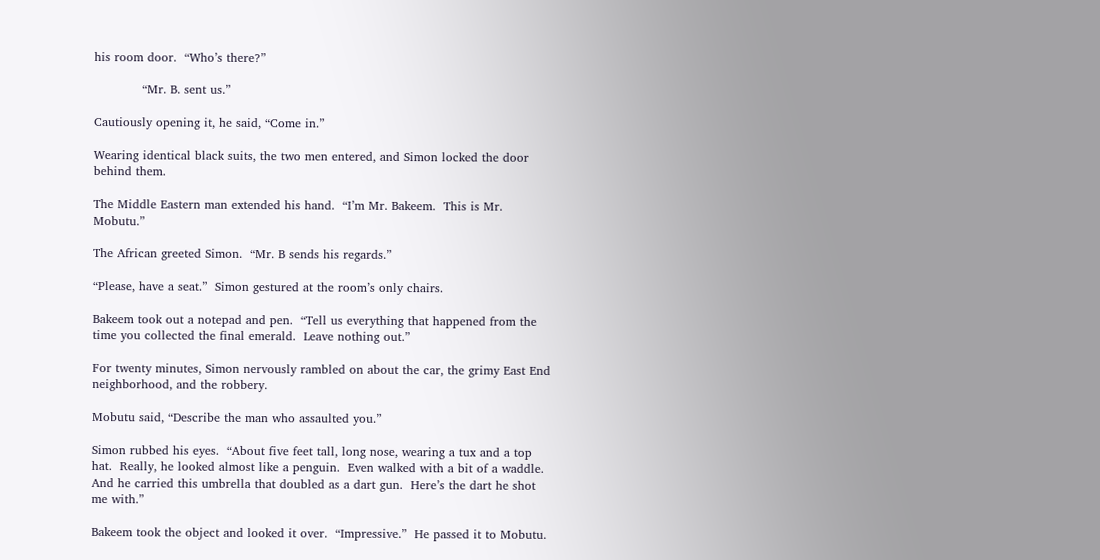his room door.  “Who’s there?”

            “Mr. B. sent us.”

Cautiously opening it, he said, “Come in.”

Wearing identical black suits, the two men entered, and Simon locked the door behind them.

The Middle Eastern man extended his hand.  “I’m Mr. Bakeem.  This is Mr. Mobutu.”

The African greeted Simon.  “Mr. B sends his regards.”

“Please, have a seat.”  Simon gestured at the room’s only chairs.

Bakeem took out a notepad and pen.  “Tell us everything that happened from the time you collected the final emerald.  Leave nothing out.”

For twenty minutes, Simon nervously rambled on about the car, the grimy East End neighborhood, and the robbery.

Mobutu said, “Describe the man who assaulted you.”

Simon rubbed his eyes.  “About five feet tall, long nose, wearing a tux and a top hat.  Really, he looked almost like a penguin.  Even walked with a bit of a waddle.  And he carried this umbrella that doubled as a dart gun.  Here’s the dart he shot me with.”

Bakeem took the object and looked it over.  “Impressive.”  He passed it to Mobutu.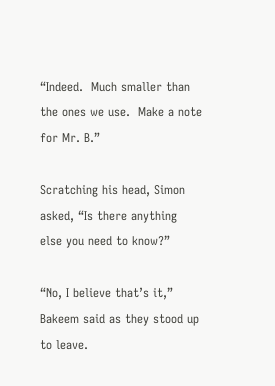“Indeed.  Much smaller than the ones we use.  Make a note for Mr. B.”

Scratching his head, Simon asked, “Is there anything else you need to know?”

“No, I believe that’s it,” Bakeem said as they stood up to leave.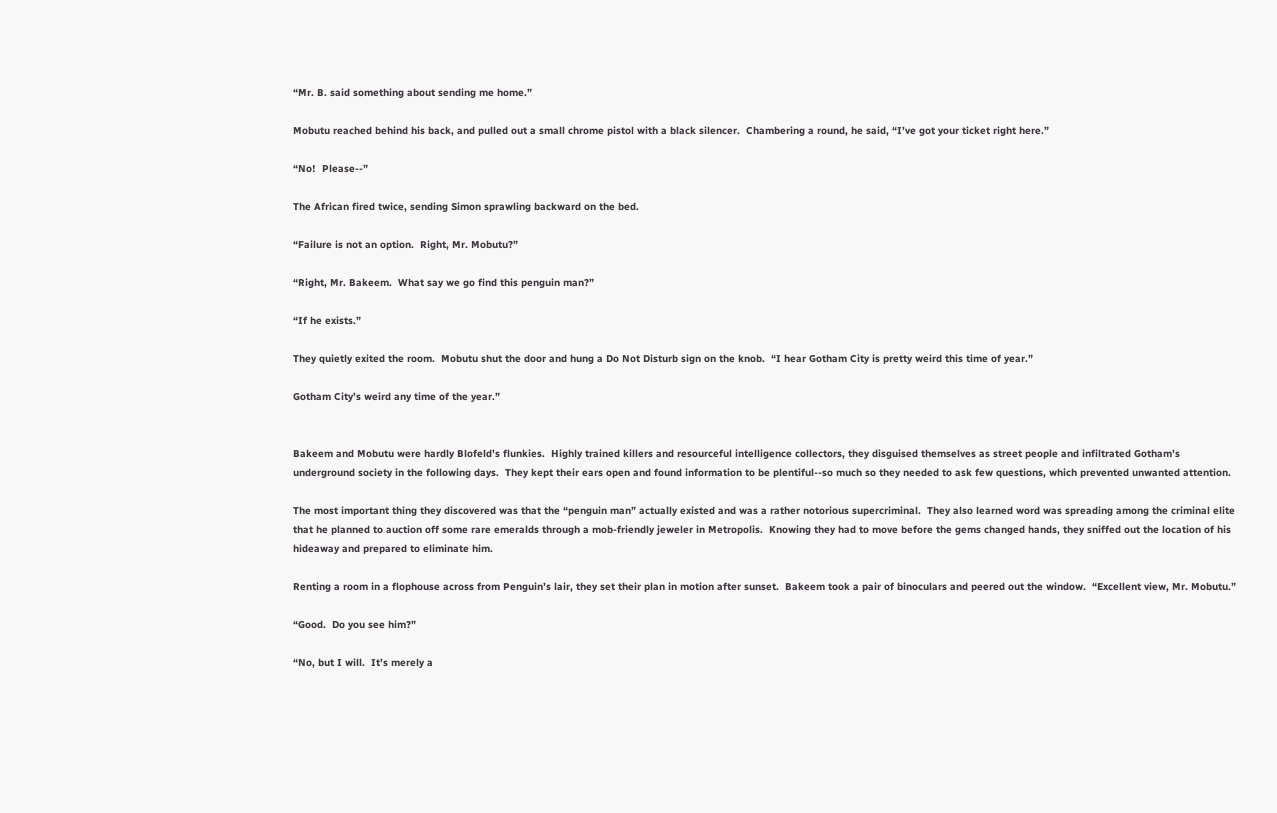“Mr. B. said something about sending me home.”

Mobutu reached behind his back, and pulled out a small chrome pistol with a black silencer.  Chambering a round, he said, “I’ve got your ticket right here.”

“No!  Please--”

The African fired twice, sending Simon sprawling backward on the bed.

“Failure is not an option.  Right, Mr. Mobutu?”

“Right, Mr. Bakeem.  What say we go find this penguin man?”

“If he exists.”

They quietly exited the room.  Mobutu shut the door and hung a Do Not Disturb sign on the knob.  “I hear Gotham City is pretty weird this time of year.”

Gotham City’s weird any time of the year.”


Bakeem and Mobutu were hardly Blofeld’s flunkies.  Highly trained killers and resourceful intelligence collectors, they disguised themselves as street people and infiltrated Gotham’s underground society in the following days.  They kept their ears open and found information to be plentiful--so much so they needed to ask few questions, which prevented unwanted attention.

The most important thing they discovered was that the “penguin man” actually existed and was a rather notorious supercriminal.  They also learned word was spreading among the criminal elite that he planned to auction off some rare emeralds through a mob-friendly jeweler in Metropolis.  Knowing they had to move before the gems changed hands, they sniffed out the location of his hideaway and prepared to eliminate him.

Renting a room in a flophouse across from Penguin’s lair, they set their plan in motion after sunset.  Bakeem took a pair of binoculars and peered out the window.  “Excellent view, Mr. Mobutu.”

“Good.  Do you see him?”

“No, but I will.  It’s merely a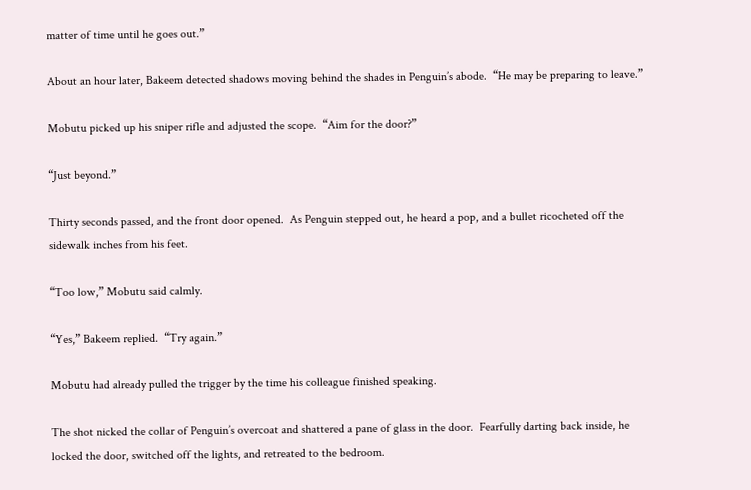matter of time until he goes out.”

About an hour later, Bakeem detected shadows moving behind the shades in Penguin’s abode.  “He may be preparing to leave.”

Mobutu picked up his sniper rifle and adjusted the scope.  “Aim for the door?”

“Just beyond.”

Thirty seconds passed, and the front door opened.  As Penguin stepped out, he heard a pop, and a bullet ricocheted off the sidewalk inches from his feet.

“Too low,” Mobutu said calmly.

“Yes,” Bakeem replied.  “Try again.”

Mobutu had already pulled the trigger by the time his colleague finished speaking.

The shot nicked the collar of Penguin’s overcoat and shattered a pane of glass in the door.  Fearfully darting back inside, he locked the door, switched off the lights, and retreated to the bedroom.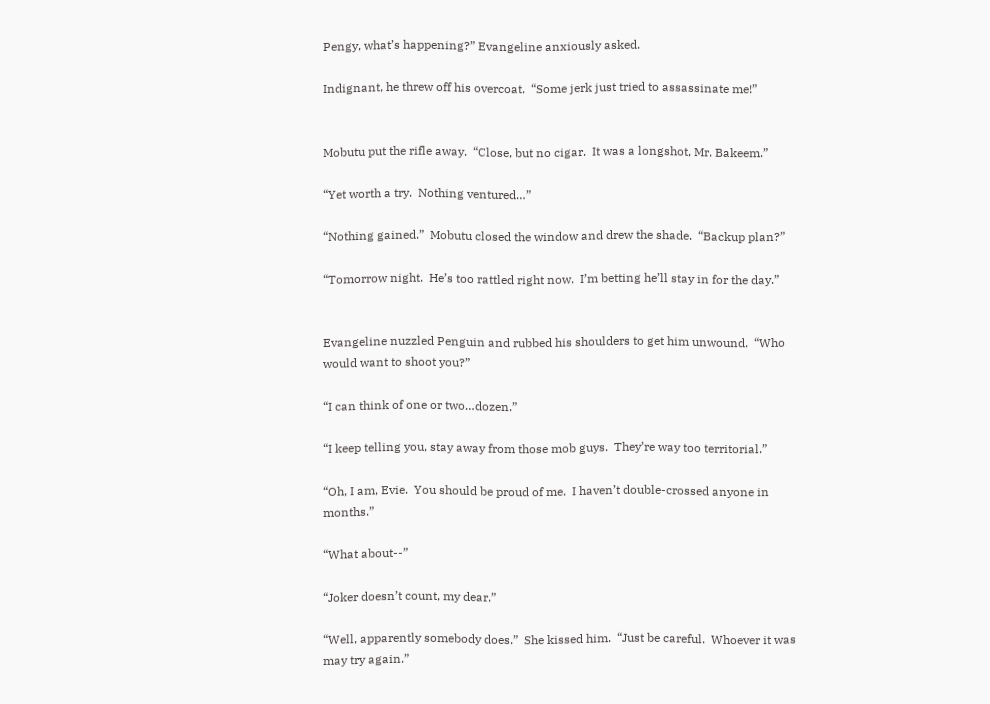Pengy, what’s happening?” Evangeline anxiously asked.

Indignant, he threw off his overcoat.  “Some jerk just tried to assassinate me!”


Mobutu put the rifle away.  “Close, but no cigar.  It was a longshot, Mr. Bakeem.”

“Yet worth a try.  Nothing ventured…”

“Nothing gained.”  Mobutu closed the window and drew the shade.  “Backup plan?”

“Tomorrow night.  He’s too rattled right now.  I’m betting he’ll stay in for the day.”


Evangeline nuzzled Penguin and rubbed his shoulders to get him unwound.  “Who would want to shoot you?”

“I can think of one or two…dozen.”

“I keep telling you, stay away from those mob guys.  They’re way too territorial.”

“Oh, I am, Evie.  You should be proud of me.  I haven’t double-crossed anyone in months.”

“What about--”

“Joker doesn’t count, my dear.”

“Well, apparently somebody does.”  She kissed him.  “Just be careful.  Whoever it was may try again.”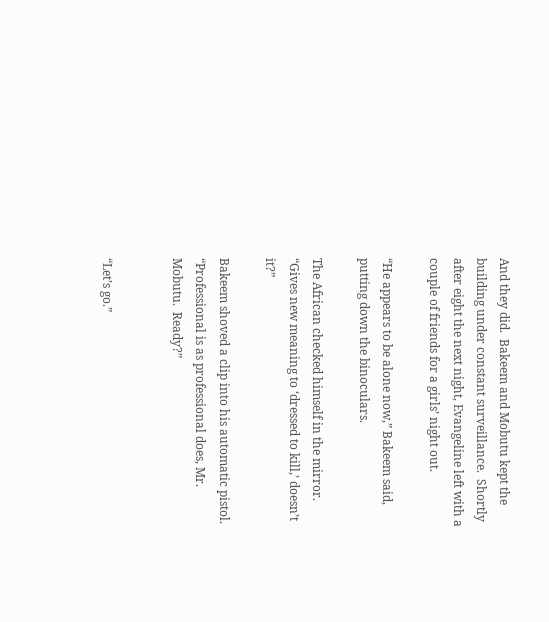And they did.  Bakeem and Mobutu kept the building under constant surveillance.  Shortly after eight the next night, Evangeline left with a couple of friends for a girls’ night out.

“He appears to be alone now,” Bakeem said, putting down the binoculars.

The African checked himself in the mirror.  “Gives new meaning to ‘dressed to kill,’ doesn’t it?”

Bakeem shoved a clip into his automatic pistol.  “Professional is as professional does, Mr. Mobutu.  Ready?”


“Let’s go.”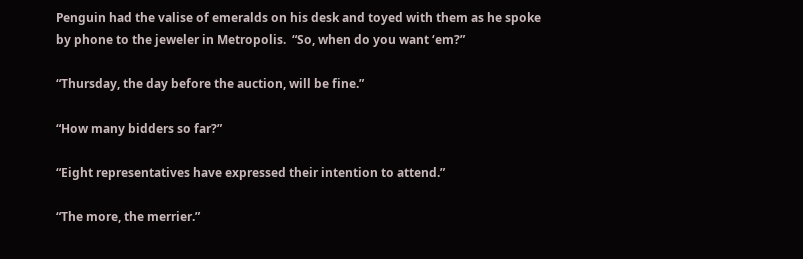Penguin had the valise of emeralds on his desk and toyed with them as he spoke by phone to the jeweler in Metropolis.  “So, when do you want ‘em?”

“Thursday, the day before the auction, will be fine.”

“How many bidders so far?”

“Eight representatives have expressed their intention to attend.”

“The more, the merrier.”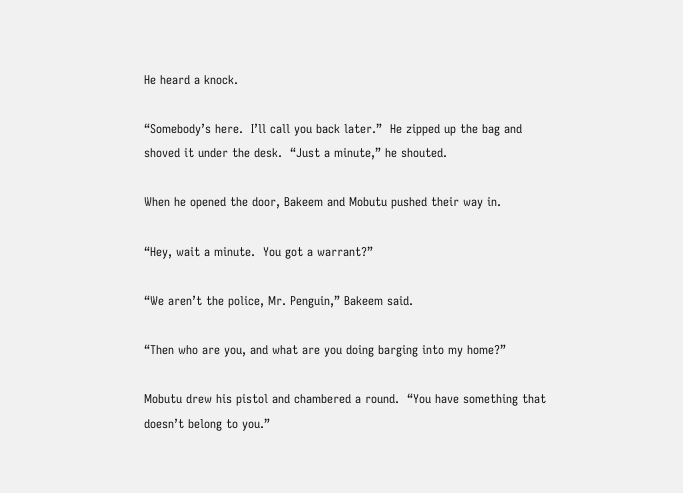He heard a knock.

“Somebody’s here.  I’ll call you back later.”  He zipped up the bag and shoved it under the desk.  “Just a minute,” he shouted.

When he opened the door, Bakeem and Mobutu pushed their way in.

“Hey, wait a minute.  You got a warrant?”

“We aren’t the police, Mr. Penguin,” Bakeem said.

“Then who are you, and what are you doing barging into my home?”

Mobutu drew his pistol and chambered a round.  “You have something that doesn’t belong to you.”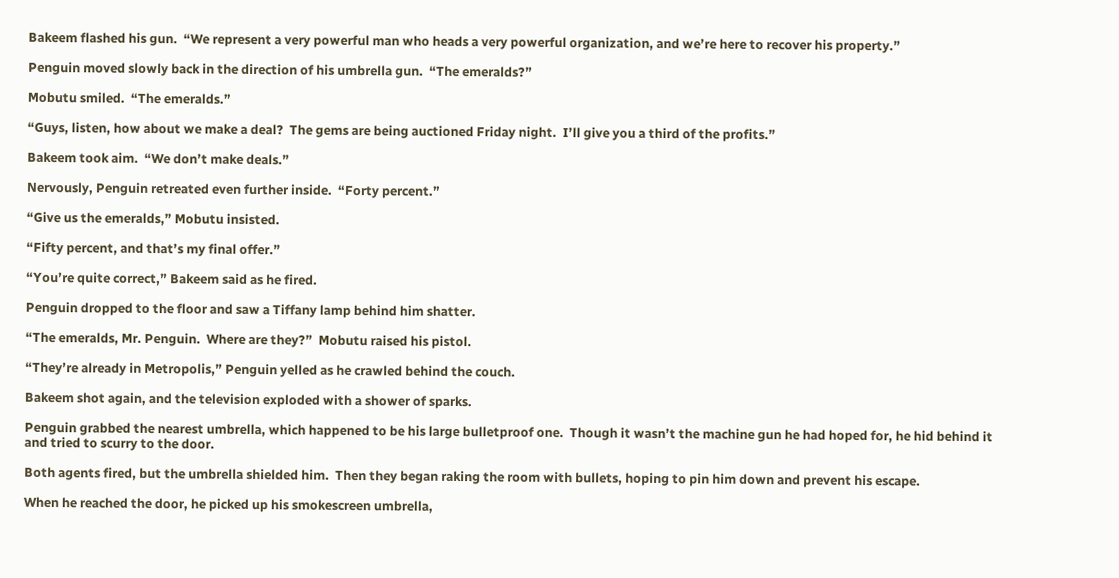Bakeem flashed his gun.  “We represent a very powerful man who heads a very powerful organization, and we’re here to recover his property.”

Penguin moved slowly back in the direction of his umbrella gun.  “The emeralds?”

Mobutu smiled.  “The emeralds.”

“Guys, listen, how about we make a deal?  The gems are being auctioned Friday night.  I’ll give you a third of the profits.”

Bakeem took aim.  “We don’t make deals.”

Nervously, Penguin retreated even further inside.  “Forty percent.”

“Give us the emeralds,” Mobutu insisted.

“Fifty percent, and that’s my final offer.”

“You’re quite correct,” Bakeem said as he fired.

Penguin dropped to the floor and saw a Tiffany lamp behind him shatter.

“The emeralds, Mr. Penguin.  Where are they?”  Mobutu raised his pistol.

“They’re already in Metropolis,” Penguin yelled as he crawled behind the couch.

Bakeem shot again, and the television exploded with a shower of sparks.

Penguin grabbed the nearest umbrella, which happened to be his large bulletproof one.  Though it wasn’t the machine gun he had hoped for, he hid behind it and tried to scurry to the door.

Both agents fired, but the umbrella shielded him.  Then they began raking the room with bullets, hoping to pin him down and prevent his escape.

When he reached the door, he picked up his smokescreen umbrella,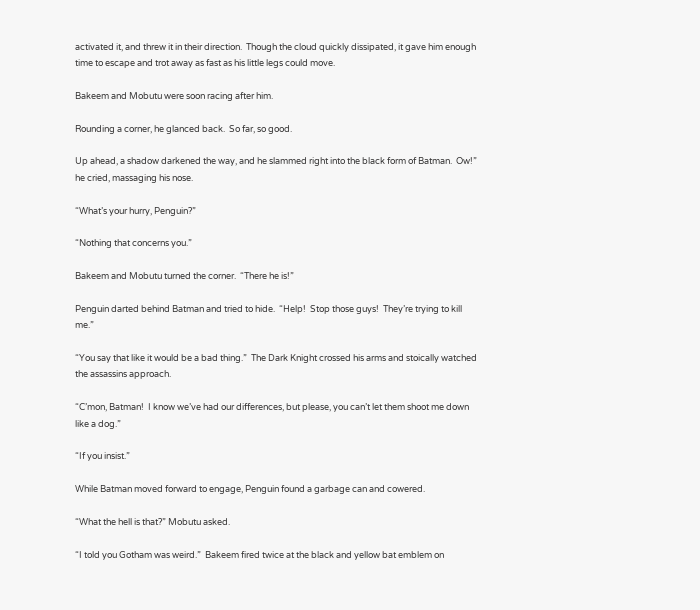activated it, and threw it in their direction.  Though the cloud quickly dissipated, it gave him enough time to escape and trot away as fast as his little legs could move.

Bakeem and Mobutu were soon racing after him.

Rounding a corner, he glanced back.  So far, so good.

Up ahead, a shadow darkened the way, and he slammed right into the black form of Batman.  Ow!” he cried, massaging his nose.

“What’s your hurry, Penguin?”

“Nothing that concerns you.”

Bakeem and Mobutu turned the corner.  “There he is!”

Penguin darted behind Batman and tried to hide.  “Help!  Stop those guys!  They’re trying to kill me.”

“You say that like it would be a bad thing.”  The Dark Knight crossed his arms and stoically watched the assassins approach.

“C’mon, Batman!  I know we’ve had our differences, but please, you can’t let them shoot me down like a dog.”

“If you insist.”

While Batman moved forward to engage, Penguin found a garbage can and cowered.

“What the hell is that?” Mobutu asked.

“I told you Gotham was weird.”  Bakeem fired twice at the black and yellow bat emblem on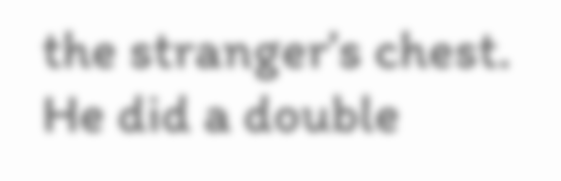the stranger’s chest.  He did a double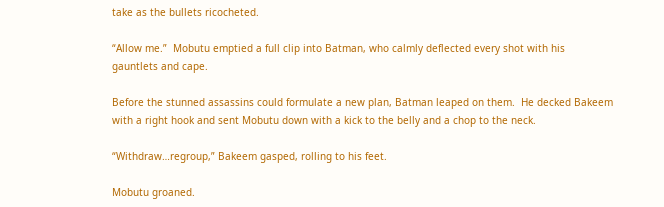take as the bullets ricocheted.

“Allow me.”  Mobutu emptied a full clip into Batman, who calmly deflected every shot with his gauntlets and cape.

Before the stunned assassins could formulate a new plan, Batman leaped on them.  He decked Bakeem with a right hook and sent Mobutu down with a kick to the belly and a chop to the neck.

“Withdraw…regroup,” Bakeem gasped, rolling to his feet.

Mobutu groaned.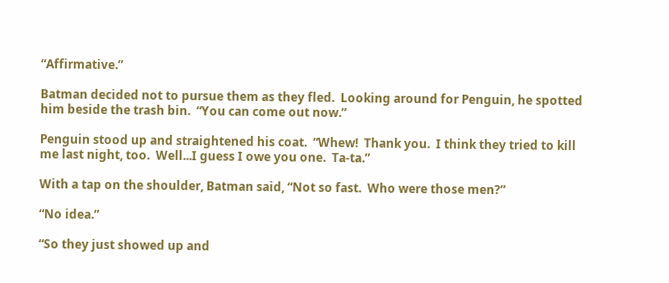“Affirmative.”

Batman decided not to pursue them as they fled.  Looking around for Penguin, he spotted him beside the trash bin.  “You can come out now.”

Penguin stood up and straightened his coat.  “Whew!  Thank you.  I think they tried to kill me last night, too.  Well...I guess I owe you one.  Ta-ta.”

With a tap on the shoulder, Batman said, “Not so fast.  Who were those men?”

“No idea.”

“So they just showed up and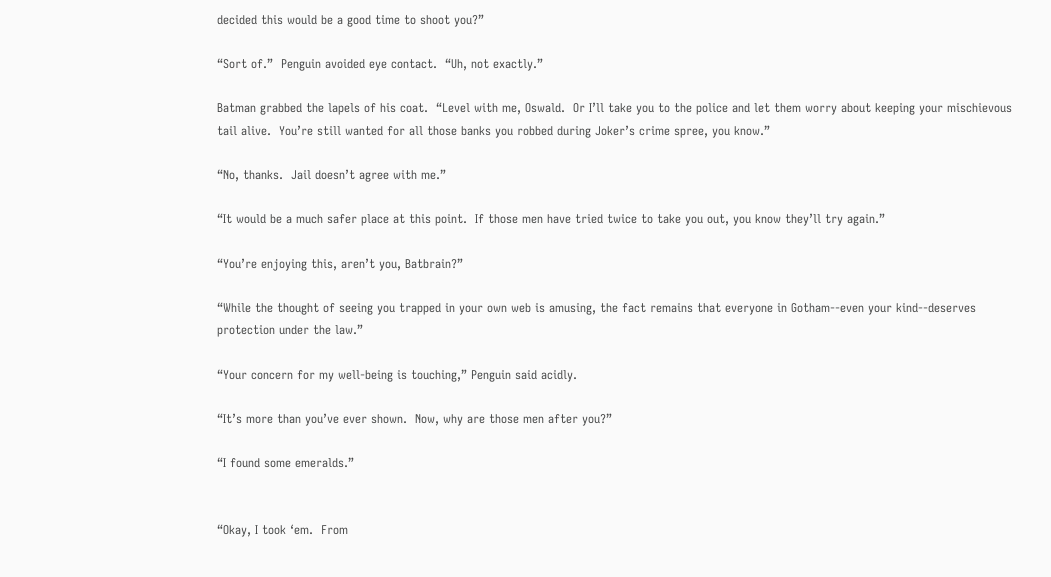decided this would be a good time to shoot you?”

“Sort of.”  Penguin avoided eye contact.  “Uh, not exactly.”

Batman grabbed the lapels of his coat.  “Level with me, Oswald.  Or I’ll take you to the police and let them worry about keeping your mischievous tail alive.  You’re still wanted for all those banks you robbed during Joker’s crime spree, you know.”

“No, thanks.  Jail doesn’t agree with me.”

“It would be a much safer place at this point.  If those men have tried twice to take you out, you know they’ll try again.”

“You’re enjoying this, aren’t you, Batbrain?”

“While the thought of seeing you trapped in your own web is amusing, the fact remains that everyone in Gotham--even your kind--deserves protection under the law.”

“Your concern for my well-being is touching,” Penguin said acidly.

“It’s more than you’ve ever shown.  Now, why are those men after you?”

“I found some emeralds.”


“Okay, I took ‘em.  From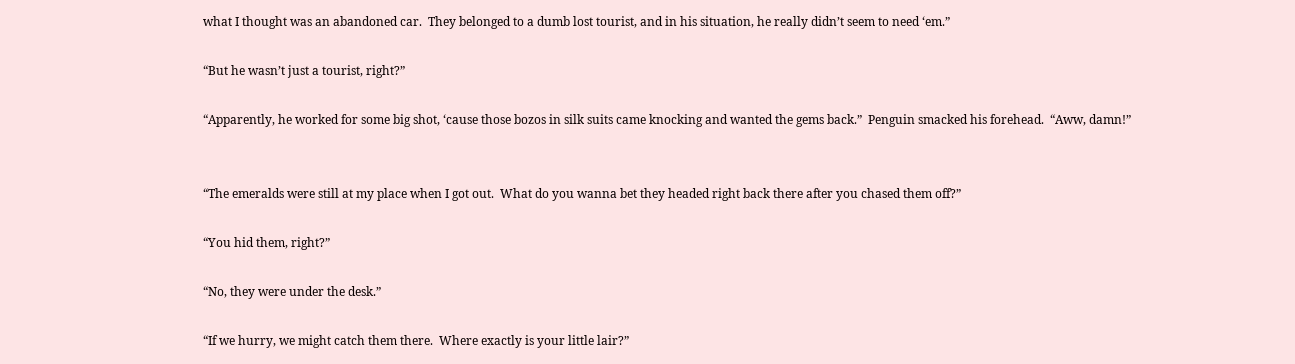what I thought was an abandoned car.  They belonged to a dumb lost tourist, and in his situation, he really didn’t seem to need ‘em.”

“But he wasn’t just a tourist, right?”

“Apparently, he worked for some big shot, ‘cause those bozos in silk suits came knocking and wanted the gems back.”  Penguin smacked his forehead.  “Aww, damn!”


“The emeralds were still at my place when I got out.  What do you wanna bet they headed right back there after you chased them off?”

“You hid them, right?”

“No, they were under the desk.”

“If we hurry, we might catch them there.  Where exactly is your little lair?”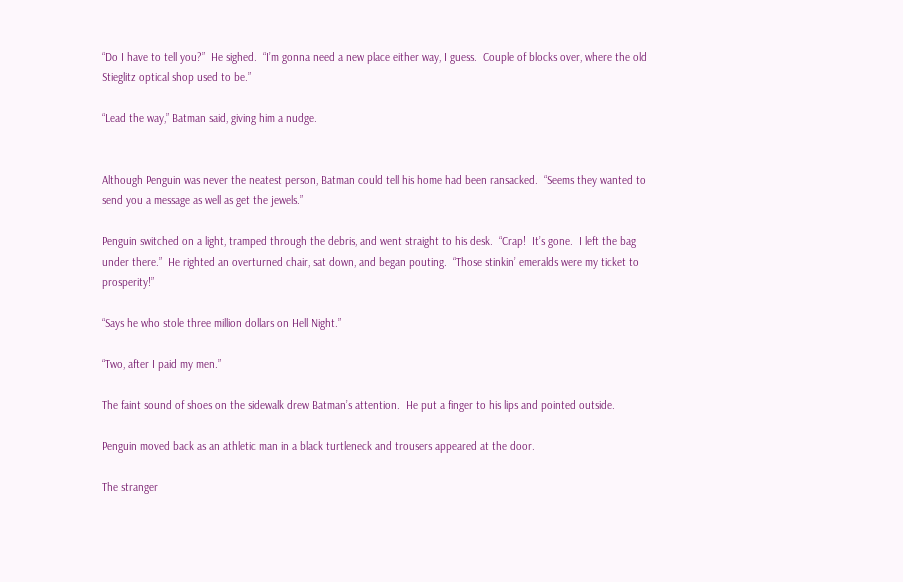“Do I have to tell you?”  He sighed.  “I’m gonna need a new place either way, I guess.  Couple of blocks over, where the old Stieglitz optical shop used to be.”

“Lead the way,” Batman said, giving him a nudge.


Although Penguin was never the neatest person, Batman could tell his home had been ransacked.  “Seems they wanted to send you a message as well as get the jewels.”

Penguin switched on a light, tramped through the debris, and went straight to his desk.  “Crap!  It’s gone.  I left the bag under there.”  He righted an overturned chair, sat down, and began pouting.  “Those stinkin’ emeralds were my ticket to prosperity!”

“Says he who stole three million dollars on Hell Night.”

“Two, after I paid my men.”

The faint sound of shoes on the sidewalk drew Batman’s attention.  He put a finger to his lips and pointed outside.

Penguin moved back as an athletic man in a black turtleneck and trousers appeared at the door.

The stranger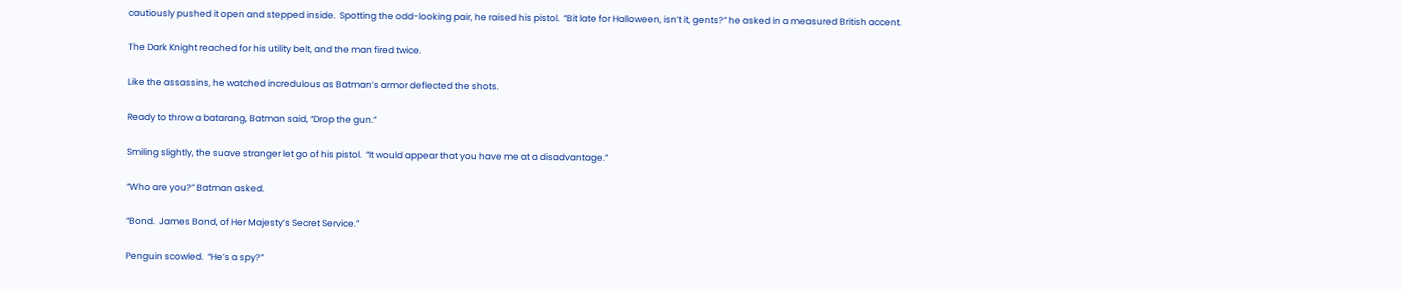cautiously pushed it open and stepped inside.  Spotting the odd-looking pair, he raised his pistol.  “Bit late for Halloween, isn’t it, gents?” he asked in a measured British accent.

The Dark Knight reached for his utility belt, and the man fired twice.

Like the assassins, he watched incredulous as Batman’s armor deflected the shots.

Ready to throw a batarang, Batman said, “Drop the gun.”

Smiling slightly, the suave stranger let go of his pistol.  “It would appear that you have me at a disadvantage.”

“Who are you?” Batman asked.

“Bond.  James Bond, of Her Majesty’s Secret Service.”

Penguin scowled.  “He’s a spy?”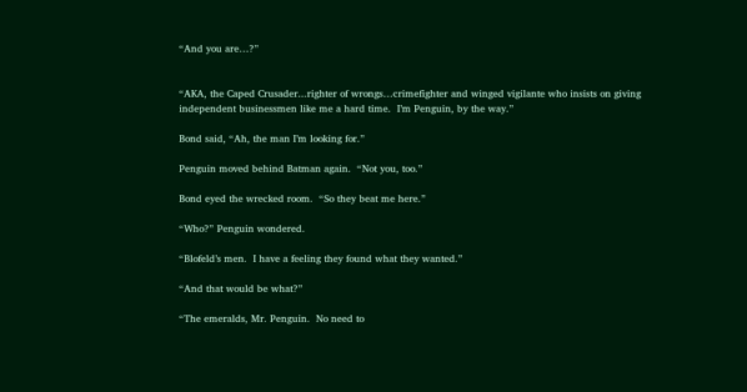“And you are…?”


“AKA, the Caped Crusader...righter of wrongs…crimefighter and winged vigilante who insists on giving independent businessmen like me a hard time.  I’m Penguin, by the way.”

Bond said, “Ah, the man I’m looking for.”

Penguin moved behind Batman again.  “Not you, too.”

Bond eyed the wrecked room.  “So they beat me here.”

“Who?” Penguin wondered.

“Blofeld’s men.  I have a feeling they found what they wanted.”

“And that would be what?”

“The emeralds, Mr. Penguin.  No need to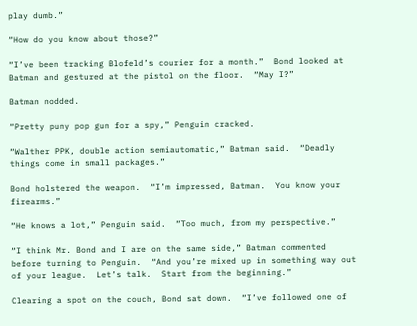play dumb.”

“How do you know about those?”

“I’ve been tracking Blofeld’s courier for a month.”  Bond looked at Batman and gestured at the pistol on the floor.  “May I?”

Batman nodded.

“Pretty puny pop gun for a spy,” Penguin cracked.

“Walther PPK, double action semiautomatic,” Batman said.  “Deadly things come in small packages.”

Bond holstered the weapon.  “I’m impressed, Batman.  You know your firearms.”

“He knows a lot,” Penguin said.  “Too much, from my perspective.”

“I think Mr. Bond and I are on the same side,” Batman commented before turning to Penguin.  “And you’re mixed up in something way out of your league.  Let’s talk.  Start from the beginning.”

Clearing a spot on the couch, Bond sat down.  “I’ve followed one of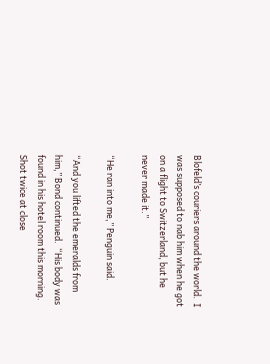Blofeld’s couriers around the world.  I was supposed to nab him when he got on a flight to Switzerland, but he never made it.”

“He ran into me,” Penguin said.

“And you lifted the emeralds from him,” Bond continued.  “His body was found in his hotel room this morning.  Shot twice at close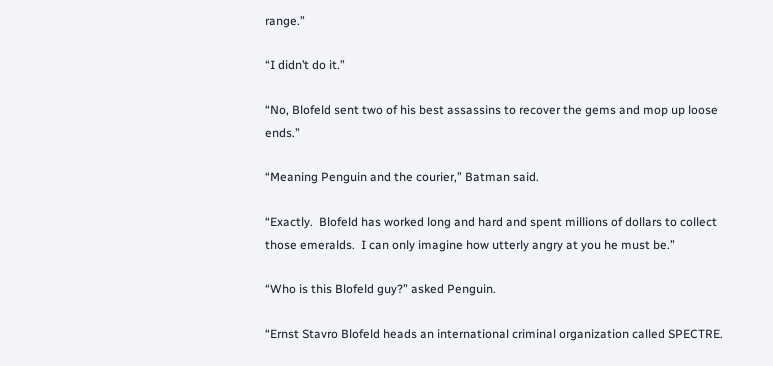range.”

“I didn’t do it.”

“No, Blofeld sent two of his best assassins to recover the gems and mop up loose ends.”

“Meaning Penguin and the courier,” Batman said.

“Exactly.  Blofeld has worked long and hard and spent millions of dollars to collect those emeralds.  I can only imagine how utterly angry at you he must be.”

“Who is this Blofeld guy?” asked Penguin.

“Ernst Stavro Blofeld heads an international criminal organization called SPECTRE.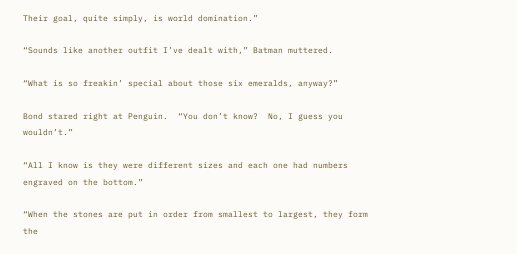Their goal, quite simply, is world domination.”

“Sounds like another outfit I’ve dealt with,” Batman muttered.

“What is so freakin’ special about those six emeralds, anyway?”

Bond stared right at Penguin.  “You don’t know?  No, I guess you wouldn’t.”

“All I know is they were different sizes and each one had numbers engraved on the bottom.”

“When the stones are put in order from smallest to largest, they form the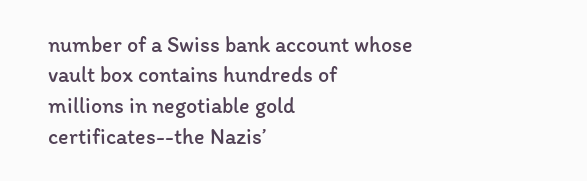number of a Swiss bank account whose vault box contains hundreds of millions in negotiable gold certificates--the Nazis’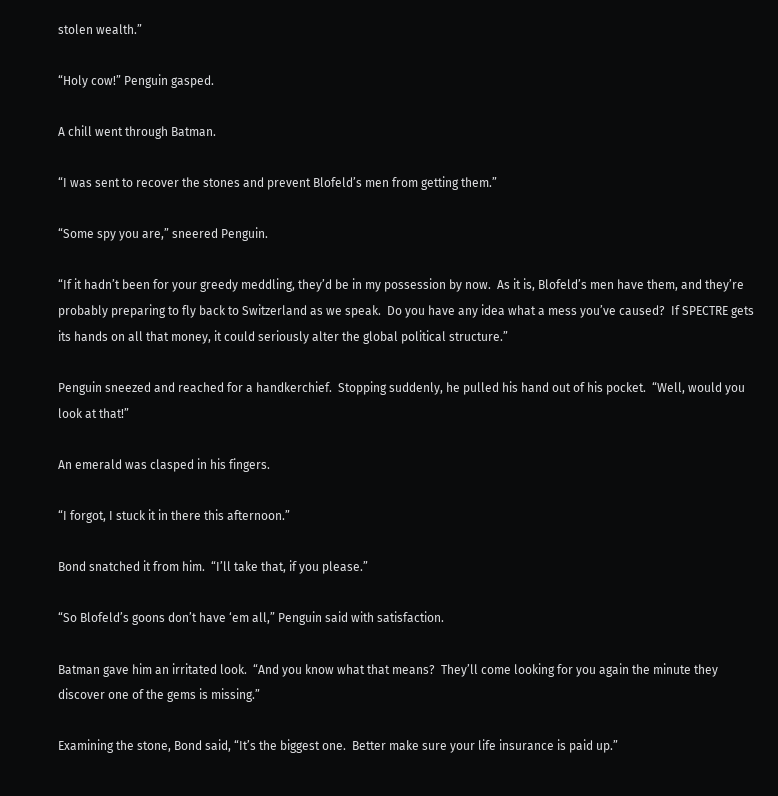stolen wealth.”

“Holy cow!” Penguin gasped.

A chill went through Batman.

“I was sent to recover the stones and prevent Blofeld’s men from getting them.”

“Some spy you are,” sneered Penguin.

“If it hadn’t been for your greedy meddling, they’d be in my possession by now.  As it is, Blofeld’s men have them, and they’re probably preparing to fly back to Switzerland as we speak.  Do you have any idea what a mess you’ve caused?  If SPECTRE gets its hands on all that money, it could seriously alter the global political structure.”

Penguin sneezed and reached for a handkerchief.  Stopping suddenly, he pulled his hand out of his pocket.  “Well, would you look at that!”

An emerald was clasped in his fingers.

“I forgot, I stuck it in there this afternoon.”

Bond snatched it from him.  “I’ll take that, if you please.”

“So Blofeld’s goons don’t have ‘em all,” Penguin said with satisfaction.

Batman gave him an irritated look.  “And you know what that means?  They’ll come looking for you again the minute they discover one of the gems is missing.”

Examining the stone, Bond said, “It’s the biggest one.  Better make sure your life insurance is paid up.”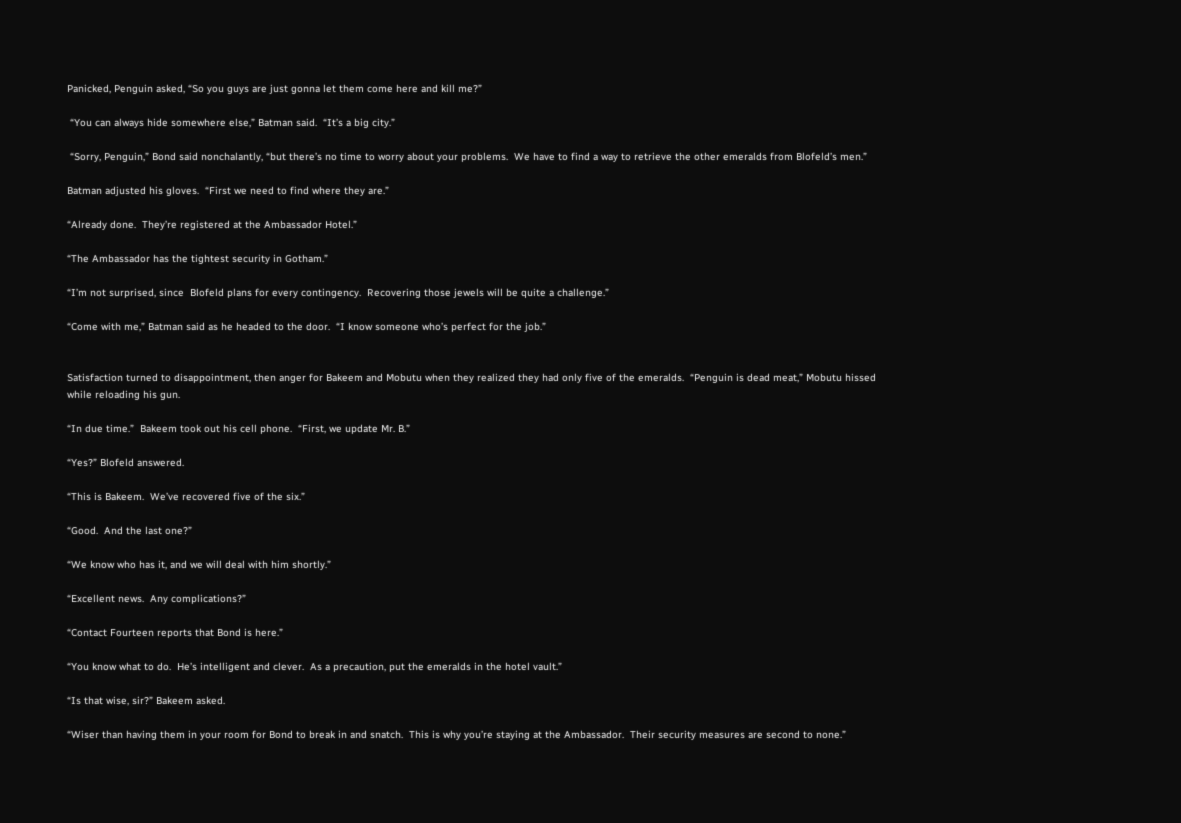Panicked, Penguin asked, “So you guys are just gonna let them come here and kill me?”

 “You can always hide somewhere else,” Batman said.  “It’s a big city.”

 “Sorry, Penguin,” Bond said nonchalantly, “but there’s no time to worry about your problems.  We have to find a way to retrieve the other emeralds from Blofeld’s men.”

Batman adjusted his gloves.  “First we need to find where they are.”

“Already done.  They’re registered at the Ambassador Hotel.”

“The Ambassador has the tightest security in Gotham.”

“I’m not surprised, since  Blofeld plans for every contingency.  Recovering those jewels will be quite a challenge.”

“Come with me,” Batman said as he headed to the door.  “I know someone who’s perfect for the job.”


Satisfaction turned to disappointment, then anger for Bakeem and Mobutu when they realized they had only five of the emeralds.  “Penguin is dead meat,” Mobutu hissed while reloading his gun.

“In due time.”  Bakeem took out his cell phone.  “First, we update Mr. B.”

“Yes?” Blofeld answered.

“This is Bakeem.  We’ve recovered five of the six.”

“Good.  And the last one?”

“We know who has it, and we will deal with him shortly.”

“Excellent news.  Any complications?”

“Contact Fourteen reports that Bond is here.”

“You know what to do.  He’s intelligent and clever.  As a precaution, put the emeralds in the hotel vault.”

“Is that wise, sir?” Bakeem asked.

“Wiser than having them in your room for Bond to break in and snatch.  This is why you’re staying at the Ambassador.  Their security measures are second to none.”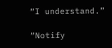“I understand.”

“Notify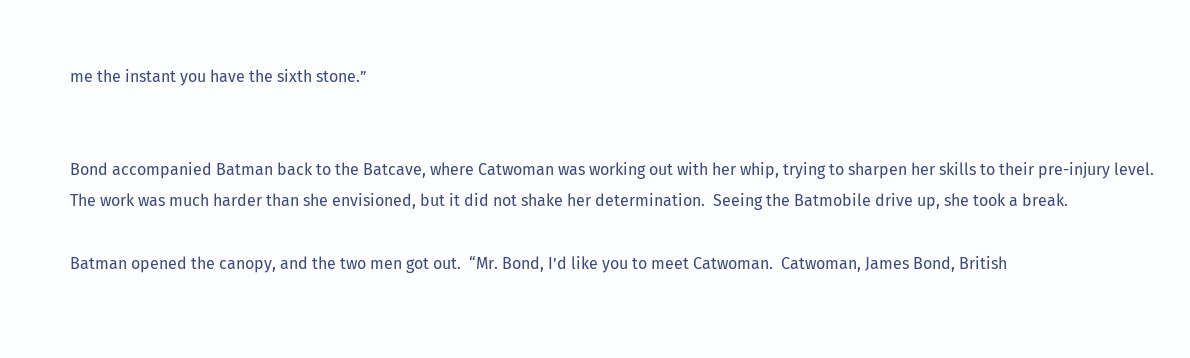me the instant you have the sixth stone.”


Bond accompanied Batman back to the Batcave, where Catwoman was working out with her whip, trying to sharpen her skills to their pre-injury level.  The work was much harder than she envisioned, but it did not shake her determination.  Seeing the Batmobile drive up, she took a break.

Batman opened the canopy, and the two men got out.  “Mr. Bond, I’d like you to meet Catwoman.  Catwoman, James Bond, British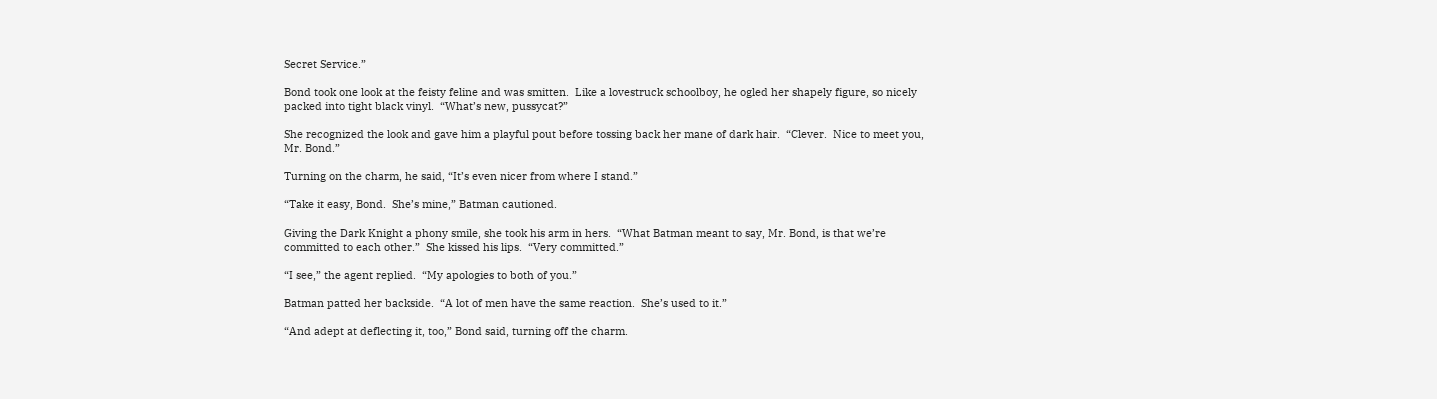Secret Service.”

Bond took one look at the feisty feline and was smitten.  Like a lovestruck schoolboy, he ogled her shapely figure, so nicely packed into tight black vinyl.  “What’s new, pussycat?”

She recognized the look and gave him a playful pout before tossing back her mane of dark hair.  “Clever.  Nice to meet you, Mr. Bond.”

Turning on the charm, he said, “It’s even nicer from where I stand.”

“Take it easy, Bond.  She’s mine,” Batman cautioned.

Giving the Dark Knight a phony smile, she took his arm in hers.  “What Batman meant to say, Mr. Bond, is that we’re committed to each other.”  She kissed his lips.  “Very committed.”

“I see,” the agent replied.  “My apologies to both of you.”

Batman patted her backside.  “A lot of men have the same reaction.  She’s used to it.”

“And adept at deflecting it, too,” Bond said, turning off the charm.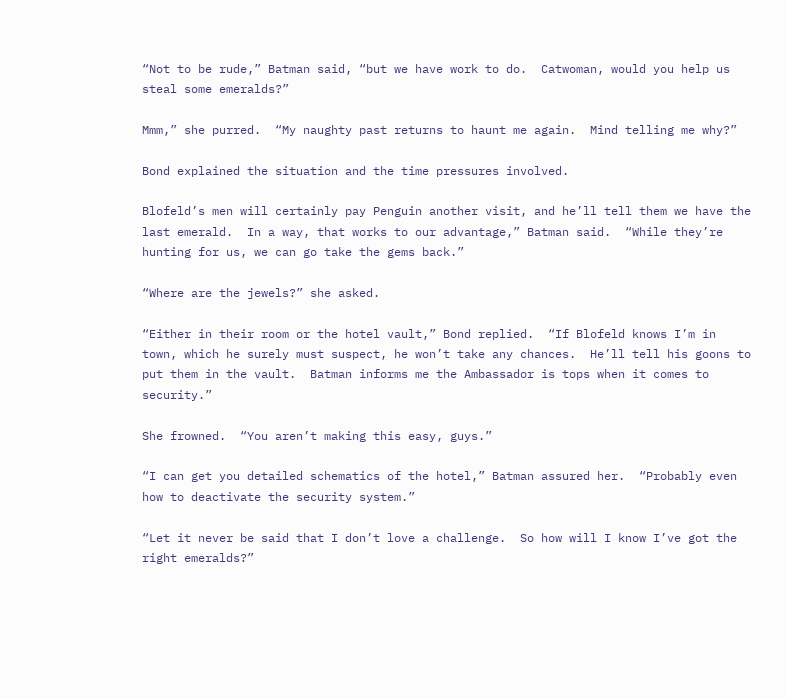“Not to be rude,” Batman said, “but we have work to do.  Catwoman, would you help us steal some emeralds?”

Mmm,” she purred.  “My naughty past returns to haunt me again.  Mind telling me why?”

Bond explained the situation and the time pressures involved.

Blofeld’s men will certainly pay Penguin another visit, and he’ll tell them we have the last emerald.  In a way, that works to our advantage,” Batman said.  “While they’re hunting for us, we can go take the gems back.”

“Where are the jewels?” she asked.

“Either in their room or the hotel vault,” Bond replied.  “If Blofeld knows I’m in town, which he surely must suspect, he won’t take any chances.  He’ll tell his goons to put them in the vault.  Batman informs me the Ambassador is tops when it comes to security.”

She frowned.  “You aren’t making this easy, guys.”

“I can get you detailed schematics of the hotel,” Batman assured her.  “Probably even how to deactivate the security system.”

“Let it never be said that I don’t love a challenge.  So how will I know I’ve got the right emeralds?”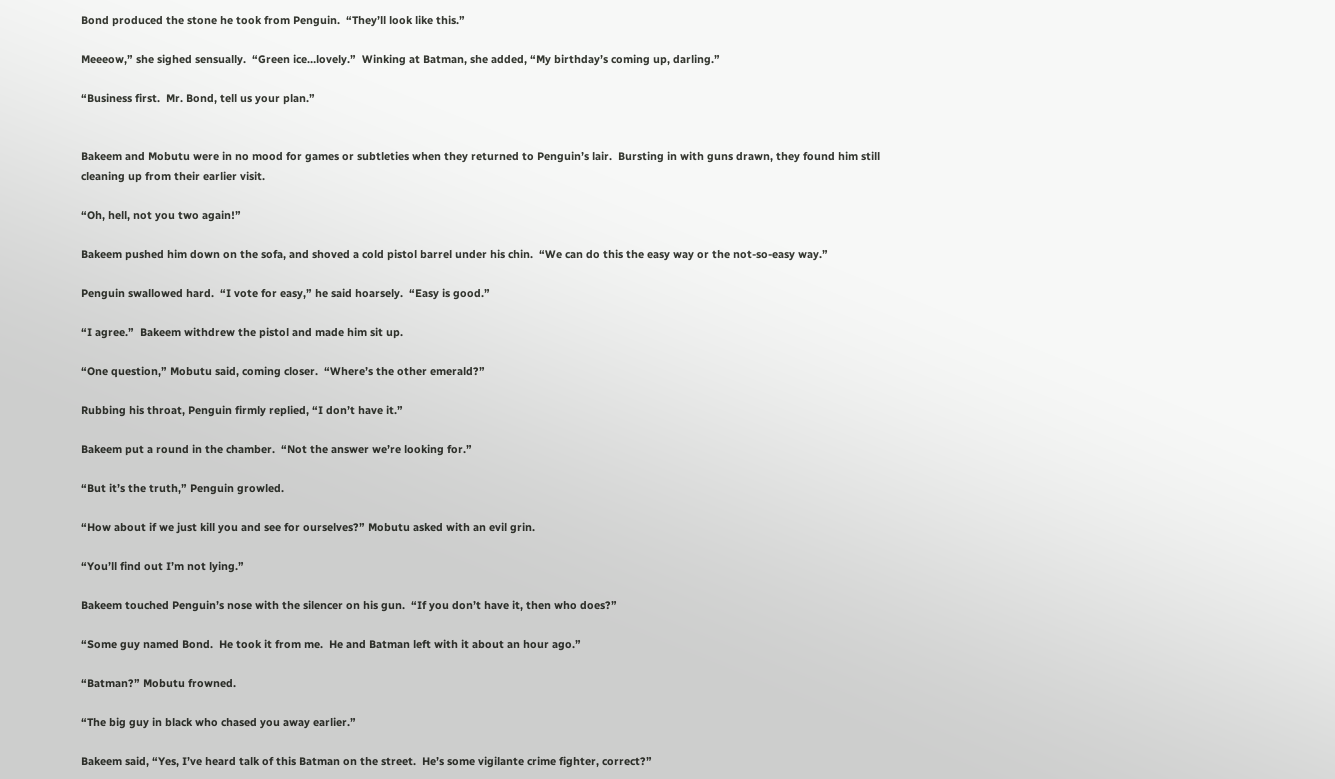Bond produced the stone he took from Penguin.  “They’ll look like this.”

Meeeow,” she sighed sensually.  “Green ice…lovely.”  Winking at Batman, she added, “My birthday’s coming up, darling.”

“Business first.  Mr. Bond, tell us your plan.”


Bakeem and Mobutu were in no mood for games or subtleties when they returned to Penguin’s lair.  Bursting in with guns drawn, they found him still cleaning up from their earlier visit.

“Oh, hell, not you two again!”

Bakeem pushed him down on the sofa, and shoved a cold pistol barrel under his chin.  “We can do this the easy way or the not-so-easy way.”

Penguin swallowed hard.  “I vote for easy,” he said hoarsely.  “Easy is good.”

“I agree.”  Bakeem withdrew the pistol and made him sit up.

“One question,” Mobutu said, coming closer.  “Where’s the other emerald?”

Rubbing his throat, Penguin firmly replied, “I don’t have it.”

Bakeem put a round in the chamber.  “Not the answer we’re looking for.”

“But it’s the truth,” Penguin growled.

“How about if we just kill you and see for ourselves?” Mobutu asked with an evil grin.

“You’ll find out I’m not lying.”

Bakeem touched Penguin’s nose with the silencer on his gun.  “If you don’t have it, then who does?”

“Some guy named Bond.  He took it from me.  He and Batman left with it about an hour ago.”

“Batman?” Mobutu frowned.

“The big guy in black who chased you away earlier.”

Bakeem said, “Yes, I’ve heard talk of this Batman on the street.  He’s some vigilante crime fighter, correct?”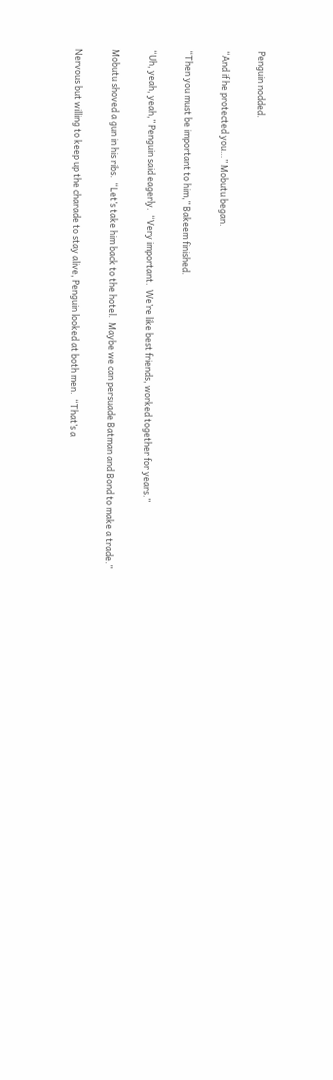Penguin nodded.

“And if he protected you…” Mobutu began.

“Then you must be important to him,” Bakeem finished.

“Uh, yeah, yeah,” Penguin said eagerly.  “Very important.  We’re like best friends, worked together for years.”

Mobutu shoved a gun in his ribs.  “Let’s take him back to the hotel.  Maybe we can persuade Batman and Bond to make a trade.”

Nervous but willing to keep up the charade to stay alive, Penguin looked at both men.  “That’s a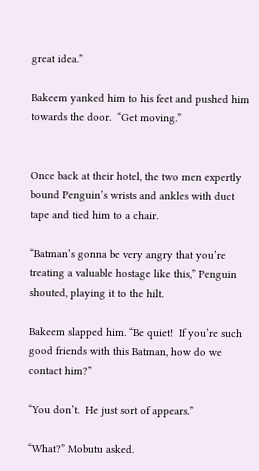great idea.”

Bakeem yanked him to his feet and pushed him towards the door.  “Get moving.”


Once back at their hotel, the two men expertly bound Penguin’s wrists and ankles with duct tape and tied him to a chair.

“Batman’s gonna be very angry that you’re treating a valuable hostage like this,” Penguin shouted, playing it to the hilt.

Bakeem slapped him. “Be quiet!  If you’re such good friends with this Batman, how do we contact him?”

“You don’t.  He just sort of appears.”

“What?” Mobutu asked.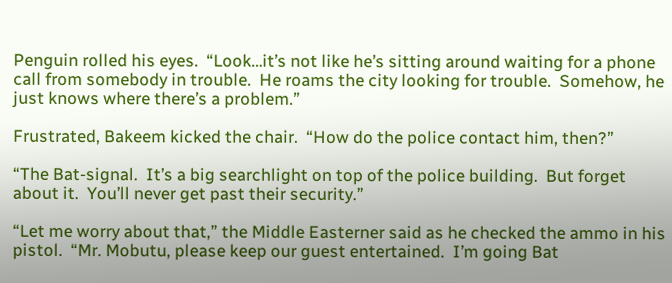Penguin rolled his eyes.  “Look…it’s not like he’s sitting around waiting for a phone call from somebody in trouble.  He roams the city looking for trouble.  Somehow, he just knows where there’s a problem.”

Frustrated, Bakeem kicked the chair.  “How do the police contact him, then?”

“The Bat-signal.  It’s a big searchlight on top of the police building.  But forget about it.  You’ll never get past their security.”

“Let me worry about that,” the Middle Easterner said as he checked the ammo in his pistol.  “Mr. Mobutu, please keep our guest entertained.  I’m going Bat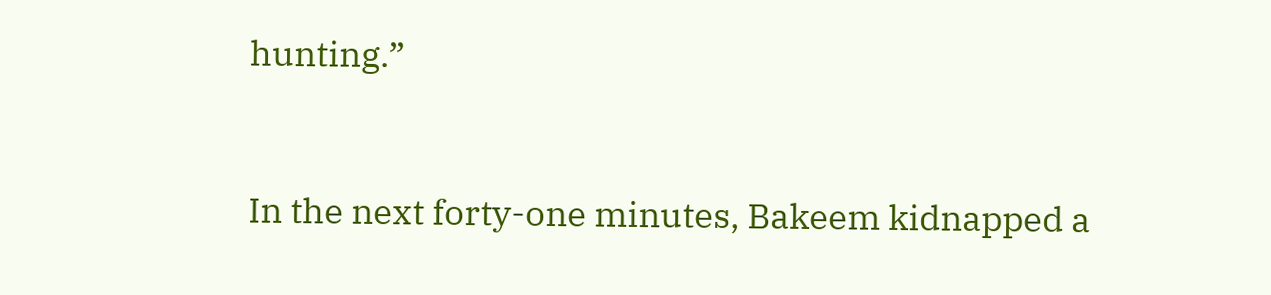hunting.”


In the next forty-one minutes, Bakeem kidnapped a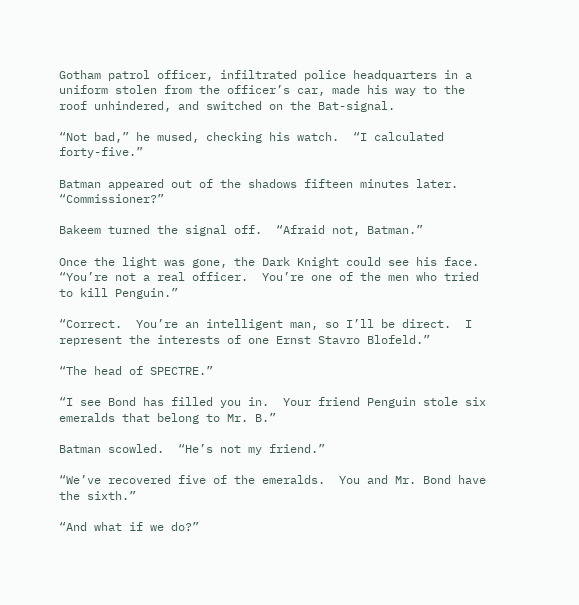Gotham patrol officer, infiltrated police headquarters in a uniform stolen from the officer’s car, made his way to the roof unhindered, and switched on the Bat-signal.

“Not bad,” he mused, checking his watch.  “I calculated forty-five.”

Batman appeared out of the shadows fifteen minutes later.  “Commissioner?”

Bakeem turned the signal off.  “Afraid not, Batman.”

Once the light was gone, the Dark Knight could see his face.  “You’re not a real officer.  You’re one of the men who tried to kill Penguin.”

“Correct.  You’re an intelligent man, so I’ll be direct.  I represent the interests of one Ernst Stavro Blofeld.”

“The head of SPECTRE.”

“I see Bond has filled you in.  Your friend Penguin stole six emeralds that belong to Mr. B.”

Batman scowled.  “He’s not my friend.”

“We’ve recovered five of the emeralds.  You and Mr. Bond have the sixth.”

“And what if we do?”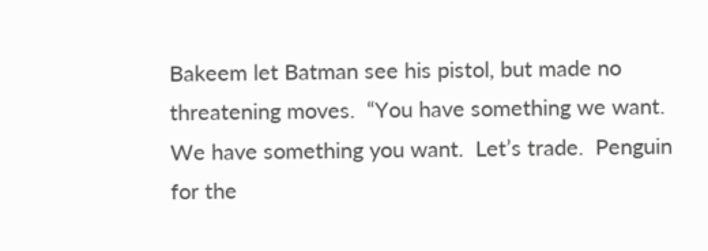Bakeem let Batman see his pistol, but made no threatening moves.  “You have something we want.  We have something you want.  Let’s trade.  Penguin for the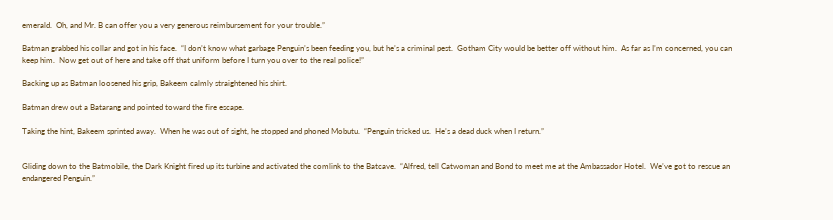emerald.  Oh, and Mr. B can offer you a very generous reimbursement for your trouble.”

Batman grabbed his collar and got in his face.  “I don’t know what garbage Penguin’s been feeding you, but he’s a criminal pest.  Gotham City would be better off without him.  As far as I’m concerned, you can keep him.  Now get out of here and take off that uniform before I turn you over to the real police!”

Backing up as Batman loosened his grip, Bakeem calmly straightened his shirt.

Batman drew out a Batarang and pointed toward the fire escape.

Taking the hint, Bakeem sprinted away.  When he was out of sight, he stopped and phoned Mobutu.  “Penguin tricked us.  He’s a dead duck when I return.”


Gliding down to the Batmobile, the Dark Knight fired up its turbine and activated the comlink to the Batcave.  “Alfred, tell Catwoman and Bond to meet me at the Ambassador Hotel.  We’ve got to rescue an endangered Penguin.”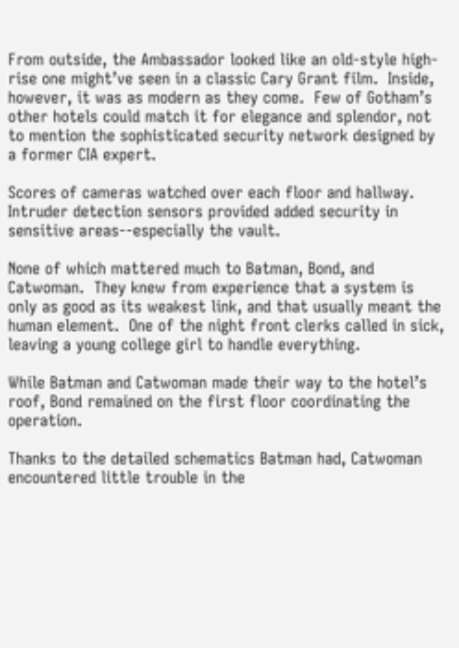From outside, the Ambassador looked like an old-style high-rise one might’ve seen in a classic Cary Grant film.  Inside, however, it was as modern as they come.  Few of Gotham’s other hotels could match it for elegance and splendor, not to mention the sophisticated security network designed by a former CIA expert.

Scores of cameras watched over each floor and hallway.  Intruder detection sensors provided added security in sensitive areas--especially the vault.

None of which mattered much to Batman, Bond, and Catwoman.  They knew from experience that a system is only as good as its weakest link, and that usually meant the human element.  One of the night front clerks called in sick, leaving a young college girl to handle everything.

While Batman and Catwoman made their way to the hotel’s roof, Bond remained on the first floor coordinating the operation.

Thanks to the detailed schematics Batman had, Catwoman encountered little trouble in the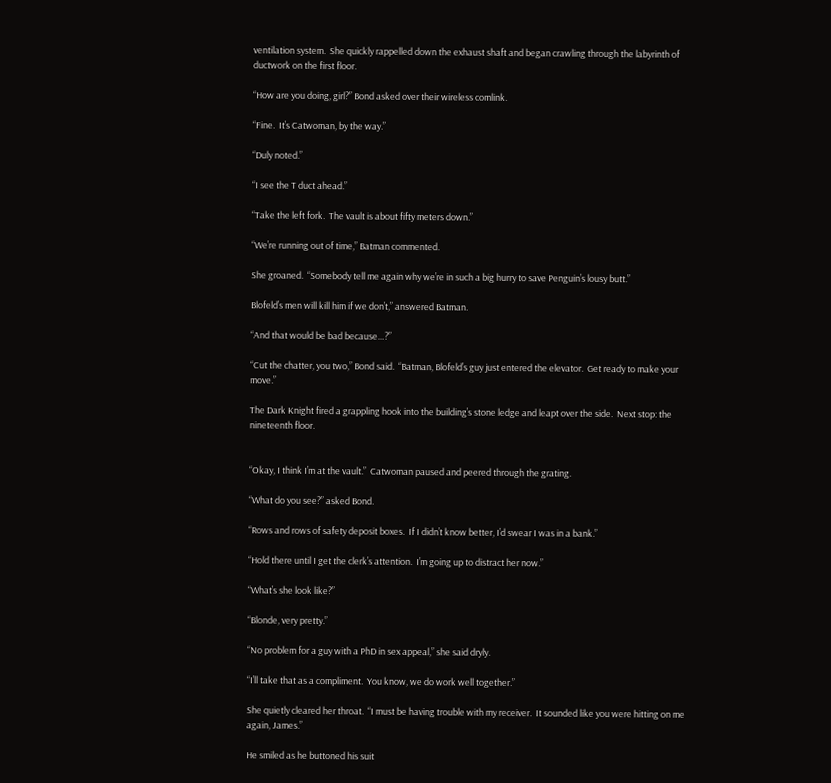ventilation system.  She quickly rappelled down the exhaust shaft and began crawling through the labyrinth of ductwork on the first floor.

“How are you doing, girl?” Bond asked over their wireless comlink.

“Fine.  It’s Catwoman, by the way.”

“Duly noted.”

“I see the T duct ahead.”

“Take the left fork.  The vault is about fifty meters down.”

“We’re running out of time,” Batman commented.

She groaned.  “Somebody tell me again why we’re in such a big hurry to save Penguin’s lousy butt.”

Blofeld’s men will kill him if we don’t,” answered Batman.

“And that would be bad because…?”

“Cut the chatter, you two,” Bond said.  “Batman, Blofeld’s guy just entered the elevator.  Get ready to make your move.”

The Dark Knight fired a grappling hook into the building’s stone ledge and leapt over the side.  Next stop: the nineteenth floor.


“Okay, I think I’m at the vault.”  Catwoman paused and peered through the grating.

“What do you see?” asked Bond.

“Rows and rows of safety deposit boxes.  If I didn’t know better, I’d swear I was in a bank.”

“Hold there until I get the clerk’s attention.  I’m going up to distract her now.”

“What’s she look like?”

“Blonde, very pretty.”

“No problem for a guy with a PhD in sex appeal,” she said dryly.

“I’ll take that as a compliment.  You know, we do work well together.”

She quietly cleared her throat.  “I must be having trouble with my receiver.  It sounded like you were hitting on me again, James.”

He smiled as he buttoned his suit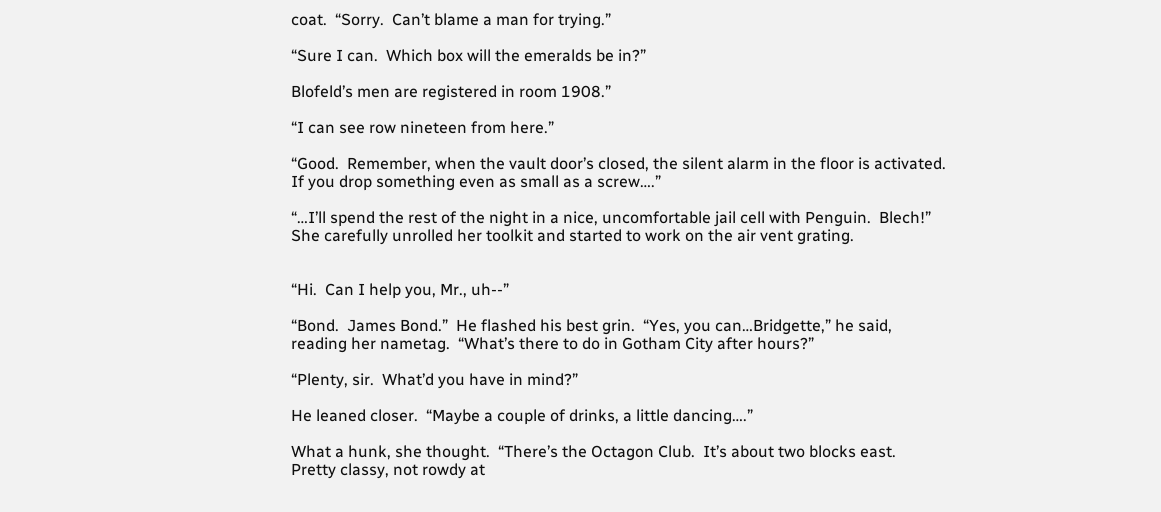coat.  “Sorry.  Can’t blame a man for trying.”

“Sure I can.  Which box will the emeralds be in?”

Blofeld’s men are registered in room 1908.”

“I can see row nineteen from here.”

“Good.  Remember, when the vault door’s closed, the silent alarm in the floor is activated.  If you drop something even as small as a screw….”

“…I’ll spend the rest of the night in a nice, uncomfortable jail cell with Penguin.  Blech!”  She carefully unrolled her toolkit and started to work on the air vent grating.


“Hi.  Can I help you, Mr., uh--”

“Bond.  James Bond.”  He flashed his best grin.  “Yes, you can…Bridgette,” he said, reading her nametag.  “What’s there to do in Gotham City after hours?”

“Plenty, sir.  What’d you have in mind?”

He leaned closer.  “Maybe a couple of drinks, a little dancing….”

What a hunk, she thought.  “There’s the Octagon Club.  It’s about two blocks east.  Pretty classy, not rowdy at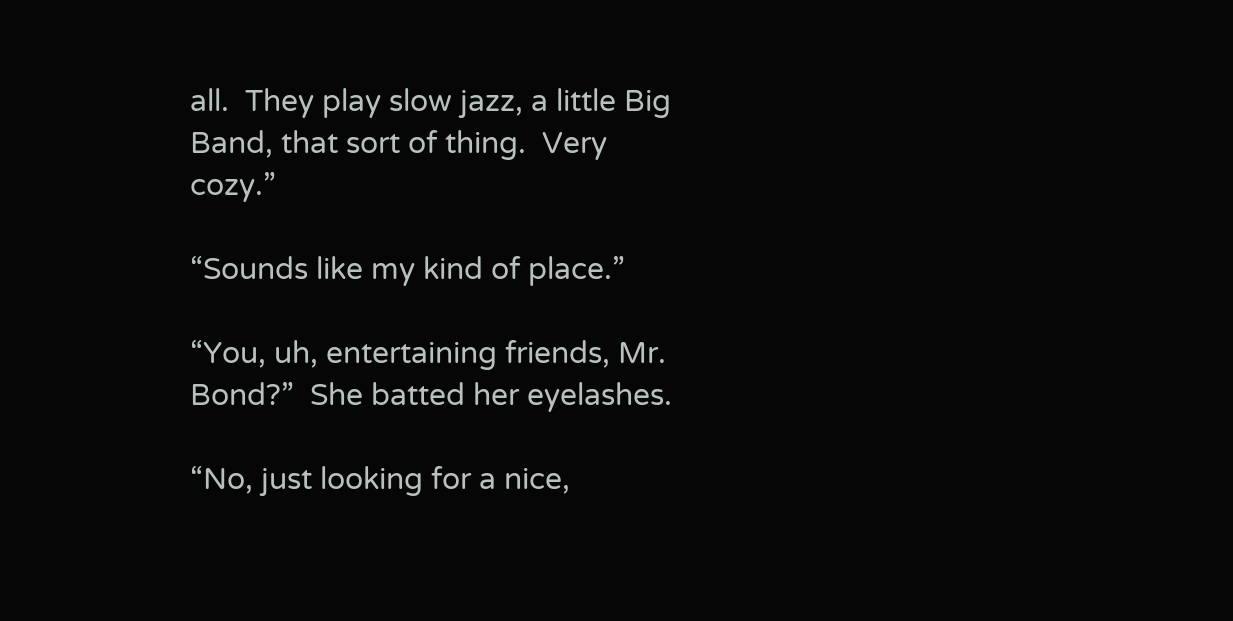all.  They play slow jazz, a little Big Band, that sort of thing.  Very cozy.”

“Sounds like my kind of place.”

“You, uh, entertaining friends, Mr. Bond?”  She batted her eyelashes.

“No, just looking for a nice,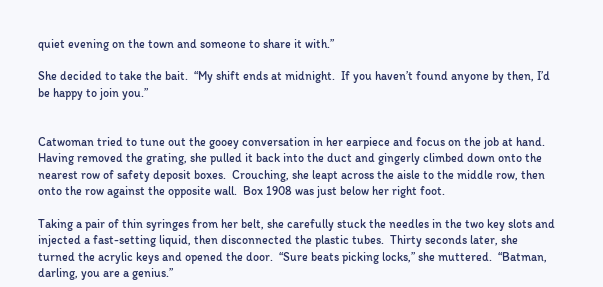quiet evening on the town and someone to share it with.”

She decided to take the bait.  “My shift ends at midnight.  If you haven’t found anyone by then, I’d be happy to join you.”


Catwoman tried to tune out the gooey conversation in her earpiece and focus on the job at hand.  Having removed the grating, she pulled it back into the duct and gingerly climbed down onto the nearest row of safety deposit boxes.  Crouching, she leapt across the aisle to the middle row, then onto the row against the opposite wall.  Box 1908 was just below her right foot.

Taking a pair of thin syringes from her belt, she carefully stuck the needles in the two key slots and injected a fast-setting liquid, then disconnected the plastic tubes.  Thirty seconds later, she turned the acrylic keys and opened the door.  “Sure beats picking locks,” she muttered.  “Batman, darling, you are a genius.”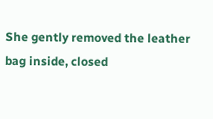She gently removed the leather bag inside, closed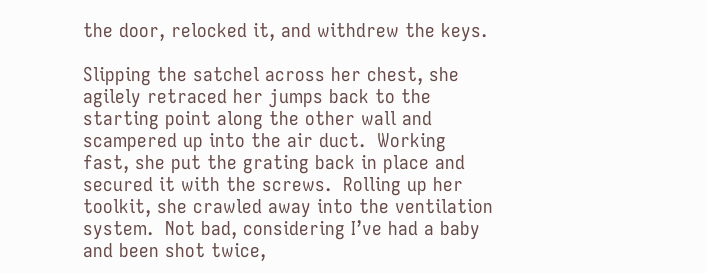the door, relocked it, and withdrew the keys.

Slipping the satchel across her chest, she agilely retraced her jumps back to the starting point along the other wall and scampered up into the air duct.  Working fast, she put the grating back in place and secured it with the screws.  Rolling up her toolkit, she crawled away into the ventilation system.  Not bad, considering I’ve had a baby and been shot twice,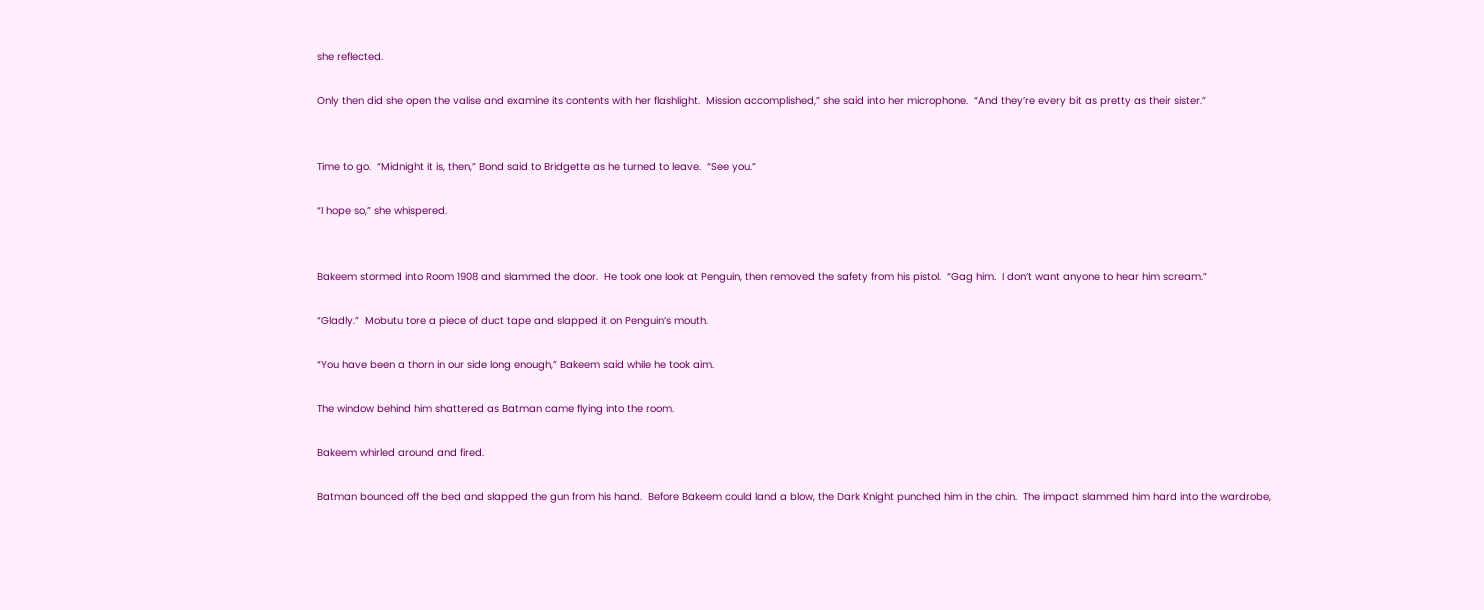she reflected.

Only then did she open the valise and examine its contents with her flashlight.  Mission accomplished,” she said into her microphone.  “And they’re every bit as pretty as their sister.”


Time to go.  “Midnight it is, then,” Bond said to Bridgette as he turned to leave.  “See you.”

“I hope so,” she whispered.


Bakeem stormed into Room 1908 and slammed the door.  He took one look at Penguin, then removed the safety from his pistol.  “Gag him.  I don’t want anyone to hear him scream.”

“Gladly.”  Mobutu tore a piece of duct tape and slapped it on Penguin’s mouth.

“You have been a thorn in our side long enough,” Bakeem said while he took aim.

The window behind him shattered as Batman came flying into the room.

Bakeem whirled around and fired.

Batman bounced off the bed and slapped the gun from his hand.  Before Bakeem could land a blow, the Dark Knight punched him in the chin.  The impact slammed him hard into the wardrobe,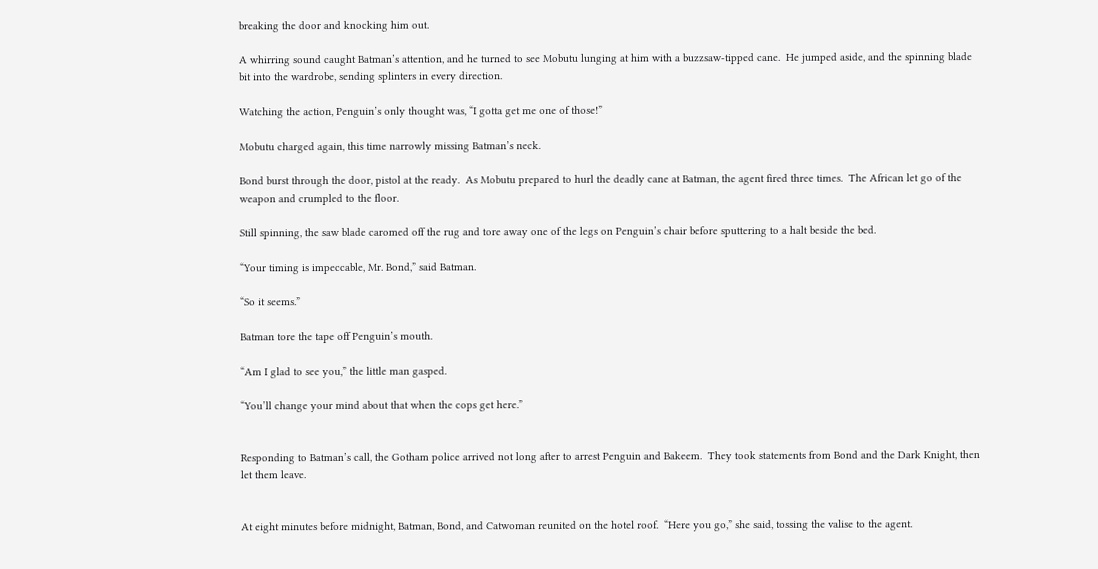breaking the door and knocking him out.

A whirring sound caught Batman’s attention, and he turned to see Mobutu lunging at him with a buzzsaw-tipped cane.  He jumped aside, and the spinning blade bit into the wardrobe, sending splinters in every direction.

Watching the action, Penguin’s only thought was, “I gotta get me one of those!”

Mobutu charged again, this time narrowly missing Batman’s neck.

Bond burst through the door, pistol at the ready.  As Mobutu prepared to hurl the deadly cane at Batman, the agent fired three times.  The African let go of the weapon and crumpled to the floor.

Still spinning, the saw blade caromed off the rug and tore away one of the legs on Penguin’s chair before sputtering to a halt beside the bed.

“Your timing is impeccable, Mr. Bond,” said Batman.

“So it seems.”

Batman tore the tape off Penguin’s mouth.

“Am I glad to see you,” the little man gasped.

“You’ll change your mind about that when the cops get here.”


Responding to Batman’s call, the Gotham police arrived not long after to arrest Penguin and Bakeem.  They took statements from Bond and the Dark Knight, then let them leave.


At eight minutes before midnight, Batman, Bond, and Catwoman reunited on the hotel roof.  “Here you go,” she said, tossing the valise to the agent.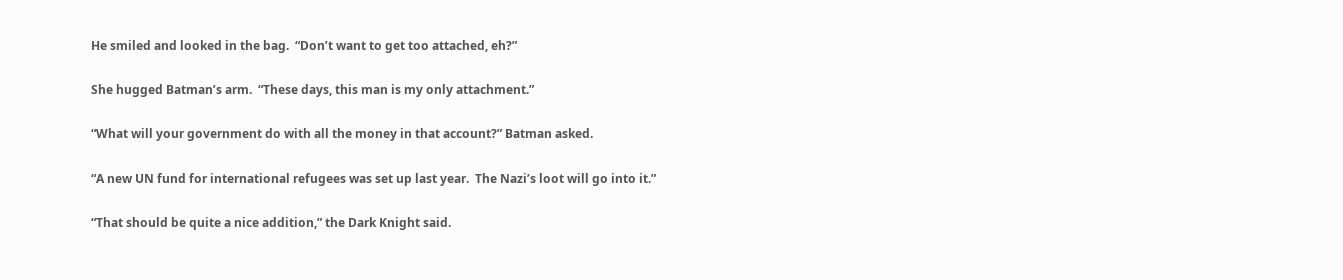He smiled and looked in the bag.  “Don’t want to get too attached, eh?”

She hugged Batman’s arm.  “These days, this man is my only attachment.”

“What will your government do with all the money in that account?” Batman asked.

“A new UN fund for international refugees was set up last year.  The Nazi’s loot will go into it.”

“That should be quite a nice addition,” the Dark Knight said.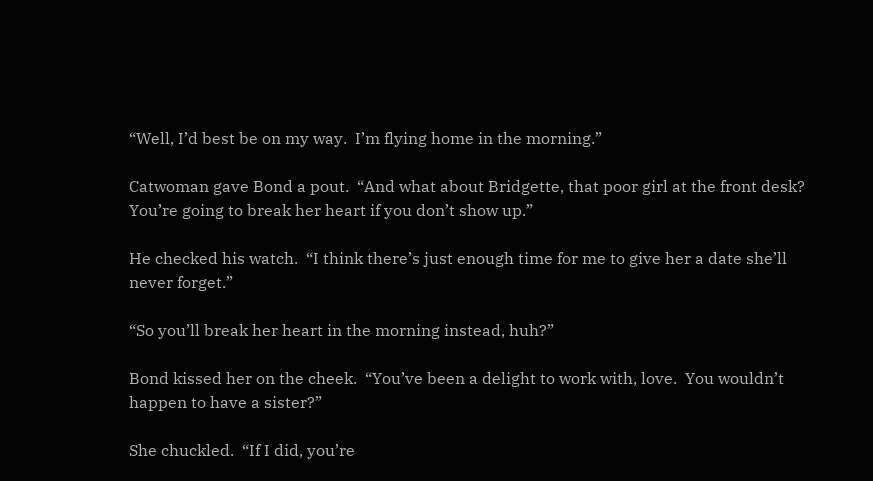“Well, I’d best be on my way.  I’m flying home in the morning.”

Catwoman gave Bond a pout.  “And what about Bridgette, that poor girl at the front desk?  You’re going to break her heart if you don’t show up.”

He checked his watch.  “I think there’s just enough time for me to give her a date she’ll never forget.”

“So you’ll break her heart in the morning instead, huh?”

Bond kissed her on the cheek.  “You’ve been a delight to work with, love.  You wouldn’t happen to have a sister?”

She chuckled.  “If I did, you’re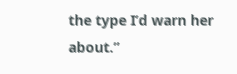the type I’d warn her about.”